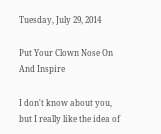Tuesday, July 29, 2014

Put Your Clown Nose On And Inspire

I don't know about you, but I really like the idea of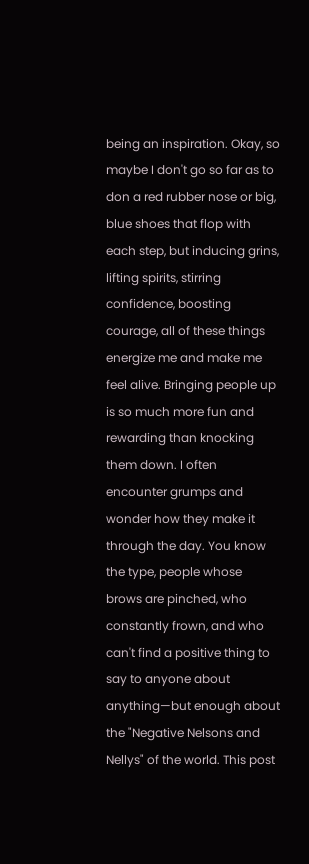being an inspiration. Okay, so maybe I don't go so far as to don a red rubber nose or big, blue shoes that flop with each step, but inducing grins, lifting spirits, stirring confidence, boosting courage, all of these things energize me and make me feel alive. Bringing people up is so much more fun and rewarding than knocking them down. I often encounter grumps and wonder how they make it through the day. You know the type, people whose brows are pinched, who constantly frown, and who can't find a positive thing to say to anyone about anything—but enough about the "Negative Nelsons and Nellys" of the world. This post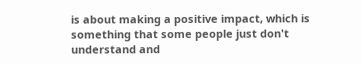is about making a positive impact, which is something that some people just don't understand and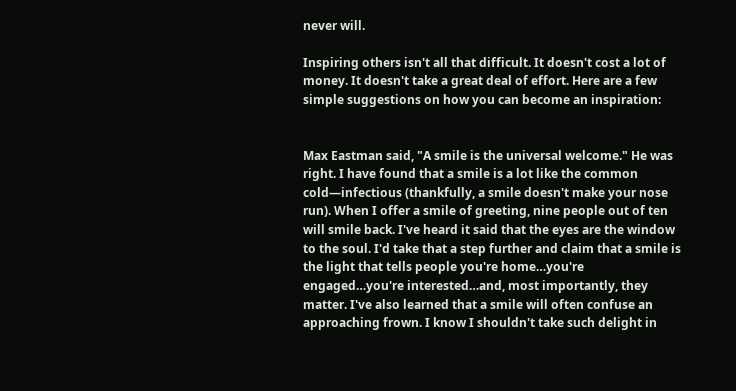never will.

Inspiring others isn't all that difficult. It doesn't cost a lot of money. It doesn't take a great deal of effort. Here are a few simple suggestions on how you can become an inspiration:


Max Eastman said, "A smile is the universal welcome." He was right. I have found that a smile is a lot like the common cold—infectious (thankfully, a smile doesn't make your nose run). When I offer a smile of greeting, nine people out of ten will smile back. I've heard it said that the eyes are the window to the soul. I'd take that a step further and claim that a smile is the light that tells people you're home…you're engaged…you're interested…and, most importantly, they matter. I've also learned that a smile will often confuse an approaching frown. I know I shouldn't take such delight in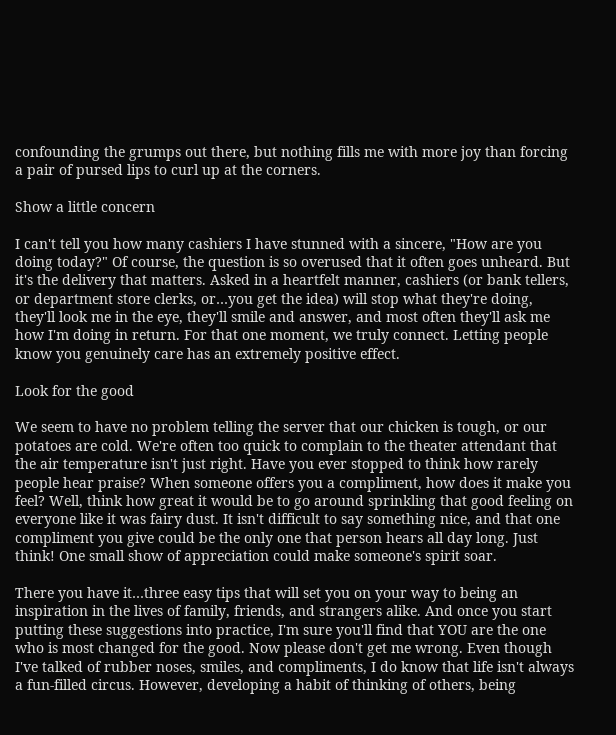confounding the grumps out there, but nothing fills me with more joy than forcing a pair of pursed lips to curl up at the corners.

Show a little concern

I can't tell you how many cashiers I have stunned with a sincere, "How are you doing today?" Of course, the question is so overused that it often goes unheard. But it's the delivery that matters. Asked in a heartfelt manner, cashiers (or bank tellers, or department store clerks, or…you get the idea) will stop what they're doing, they'll look me in the eye, they'll smile and answer, and most often they'll ask me how I'm doing in return. For that one moment, we truly connect. Letting people know you genuinely care has an extremely positive effect.

Look for the good

We seem to have no problem telling the server that our chicken is tough, or our potatoes are cold. We're often too quick to complain to the theater attendant that the air temperature isn't just right. Have you ever stopped to think how rarely people hear praise? When someone offers you a compliment, how does it make you feel? Well, think how great it would be to go around sprinkling that good feeling on everyone like it was fairy dust. It isn't difficult to say something nice, and that one compliment you give could be the only one that person hears all day long. Just think! One small show of appreciation could make someone's spirit soar.

There you have it…three easy tips that will set you on your way to being an inspiration in the lives of family, friends, and strangers alike. And once you start putting these suggestions into practice, I'm sure you'll find that YOU are the one who is most changed for the good. Now please don't get me wrong. Even though I've talked of rubber noses, smiles, and compliments, I do know that life isn't always a fun-filled circus. However, developing a habit of thinking of others, being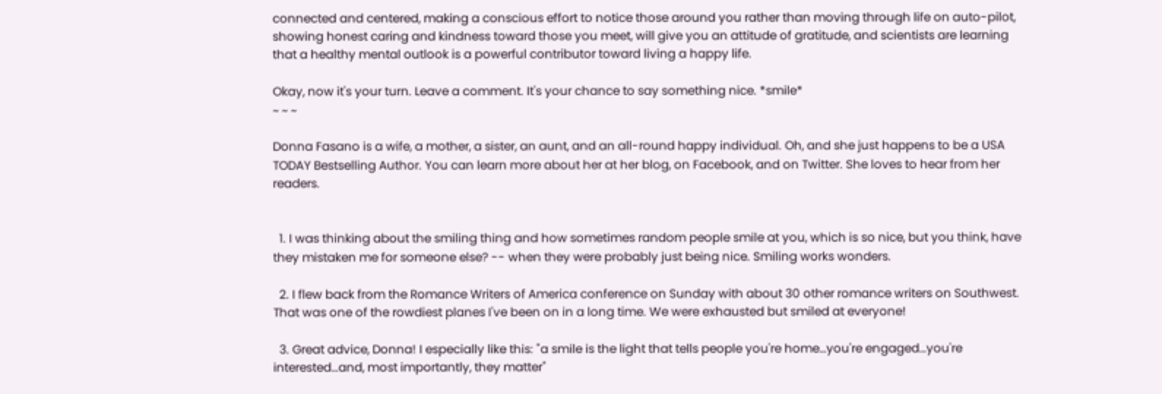connected and centered, making a conscious effort to notice those around you rather than moving through life on auto-pilot, showing honest caring and kindness toward those you meet, will give you an attitude of gratitude, and scientists are learning that a healthy mental outlook is a powerful contributor toward living a happy life.

Okay, now it's your turn. Leave a comment. It's your chance to say something nice. *smile*
~ ~ ~

Donna Fasano is a wife, a mother, a sister, an aunt, and an all-round happy individual. Oh, and she just happens to be a USA TODAY Bestselling Author. You can learn more about her at her blog, on Facebook, and on Twitter. She loves to hear from her readers.


  1. I was thinking about the smiling thing and how sometimes random people smile at you, which is so nice, but you think, have they mistaken me for someone else? -- when they were probably just being nice. Smiling works wonders.

  2. I flew back from the Romance Writers of America conference on Sunday with about 30 other romance writers on Southwest. That was one of the rowdiest planes I've been on in a long time. We were exhausted but smiled at everyone!

  3. Great advice, Donna! I especially like this: "a smile is the light that tells people you're home…you're engaged…you're interested…and, most importantly, they matter"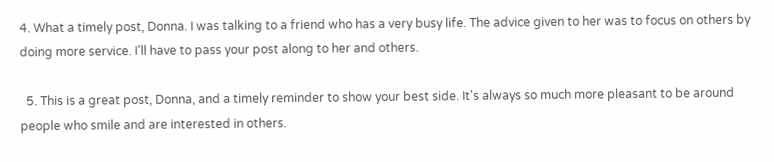4. What a timely post, Donna. I was talking to a friend who has a very busy life. The advice given to her was to focus on others by doing more service. I'll have to pass your post along to her and others.

  5. This is a great post, Donna, and a timely reminder to show your best side. It's always so much more pleasant to be around people who smile and are interested in others.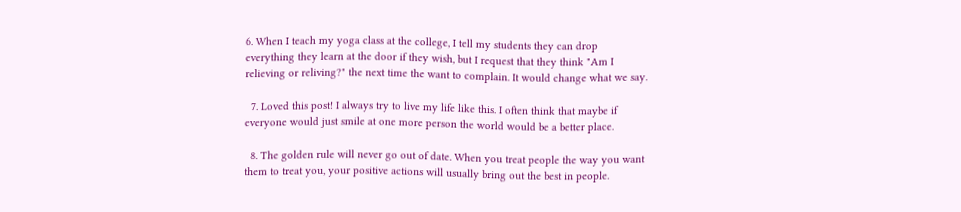6. When I teach my yoga class at the college, I tell my students they can drop everything they learn at the door if they wish, but I request that they think "Am I relieving or reliving?" the next time the want to complain. It would change what we say.

  7. Loved this post! I always try to live my life like this. I often think that maybe if everyone would just smile at one more person the world would be a better place.

  8. The golden rule will never go out of date. When you treat people the way you want them to treat you, your positive actions will usually bring out the best in people.